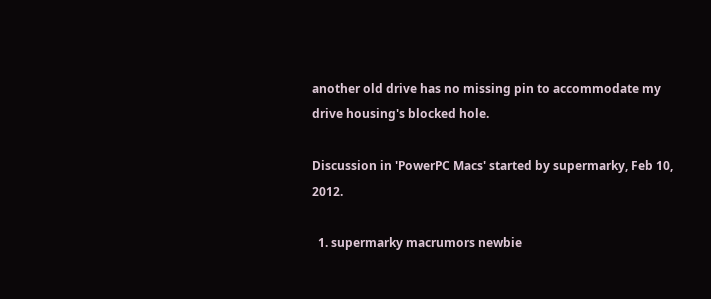another old drive has no missing pin to accommodate my drive housing's blocked hole.

Discussion in 'PowerPC Macs' started by supermarky, Feb 10, 2012.

  1. supermarky macrumors newbie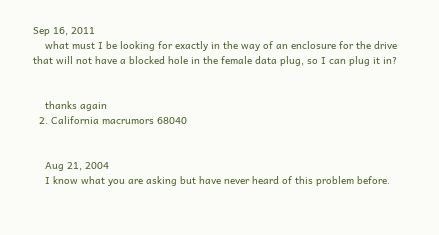Sep 16, 2011
    what must I be looking for exactly in the way of an enclosure for the drive that will not have a blocked hole in the female data plug, so I can plug it in?


    thanks again
  2. California macrumors 68040


    Aug 21, 2004
    I know what you are asking but have never heard of this problem before.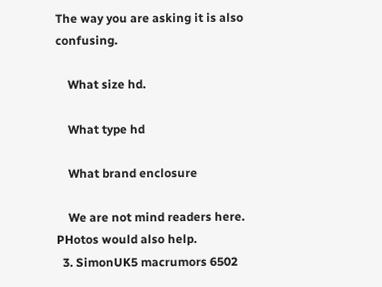The way you are asking it is also confusing.

    What size hd.

    What type hd

    What brand enclosure

    We are not mind readers here. PHotos would also help.
  3. SimonUK5 macrumors 6502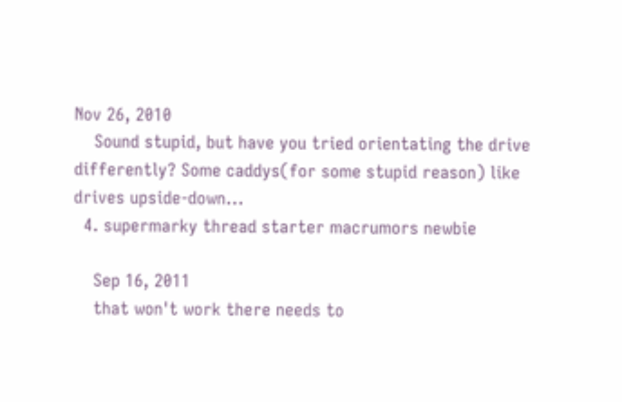Nov 26, 2010
    Sound stupid, but have you tried orientating the drive differently? Some caddys(for some stupid reason) like drives upside-down...
  4. supermarky thread starter macrumors newbie

    Sep 16, 2011
    that won't work there needs to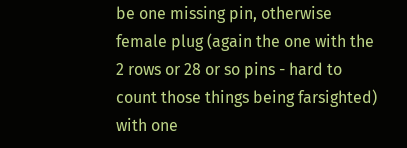be one missing pin, otherwise female plug (again the one with the 2 rows or 28 or so pins - hard to count those things being farsighted) with one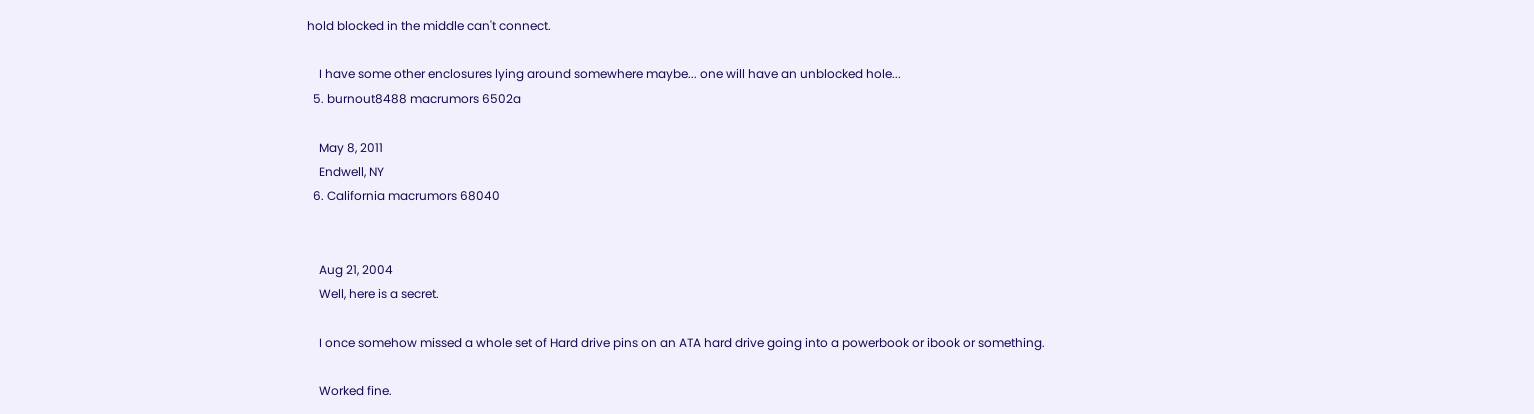hold blocked in the middle can't connect.

    I have some other enclosures lying around somewhere maybe... one will have an unblocked hole...
  5. burnout8488 macrumors 6502a

    May 8, 2011
    Endwell, NY
  6. California macrumors 68040


    Aug 21, 2004
    Well, here is a secret.

    I once somehow missed a whole set of Hard drive pins on an ATA hard drive going into a powerbook or ibook or something.

    Worked fine.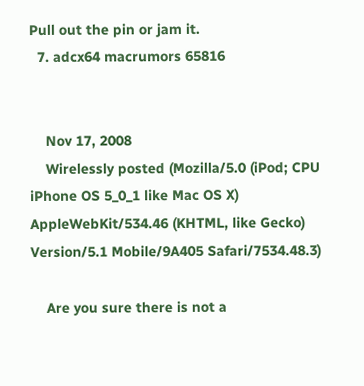Pull out the pin or jam it.
  7. adcx64 macrumors 65816


    Nov 17, 2008
    Wirelessly posted (Mozilla/5.0 (iPod; CPU iPhone OS 5_0_1 like Mac OS X) AppleWebKit/534.46 (KHTML, like Gecko) Version/5.1 Mobile/9A405 Safari/7534.48.3)

    Are you sure there is not a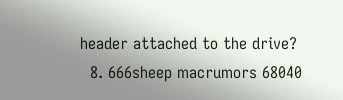header attached to the drive?
  8. 666sheep macrumors 68040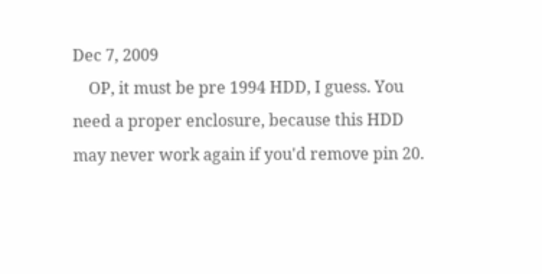Dec 7, 2009
    OP, it must be pre 1994 HDD, I guess. You need a proper enclosure, because this HDD may never work again if you'd remove pin 20.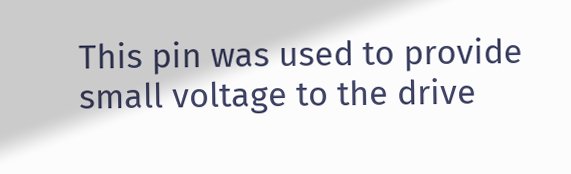This pin was used to provide small voltage to the drive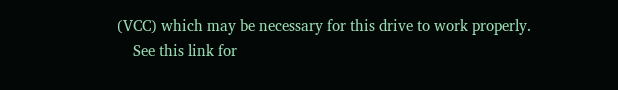(VCC) which may be necessary for this drive to work properly.
    See this link for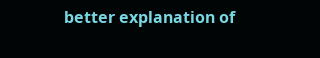better explanation of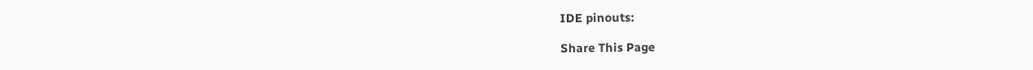IDE pinouts:

Share This Page